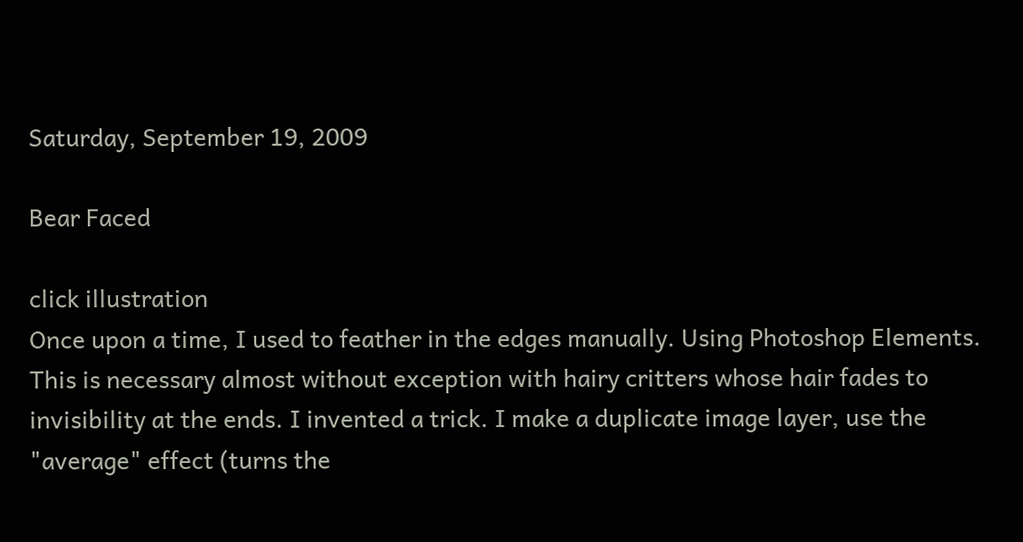Saturday, September 19, 2009

Bear Faced

click illustration
Once upon a time, I used to feather in the edges manually. Using Photoshop Elements. This is necessary almost without exception with hairy critters whose hair fades to invisibility at the ends. I invented a trick. I make a duplicate image layer, use the "average" effect (turns the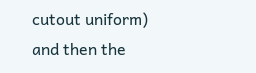cutout uniform) and then the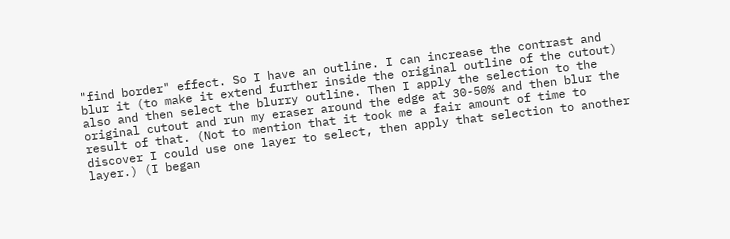"find border" effect. So I have an outline. I can increase the contrast and blur it (to make it extend further inside the original outline of the cutout) also and then select the blurry outline. Then I apply the selection to the original cutout and run my eraser around the edge at 30-50% and then blur the result of that. (Not to mention that it took me a fair amount of time to discover I could use one layer to select, then apply that selection to another layer.) (I began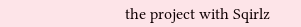the project with Sqirlz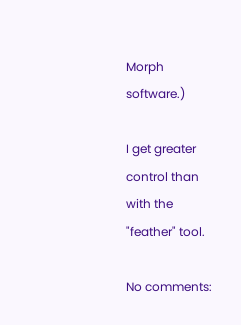Morph software.)

I get greater control than with the "feather" tool.

No comments: